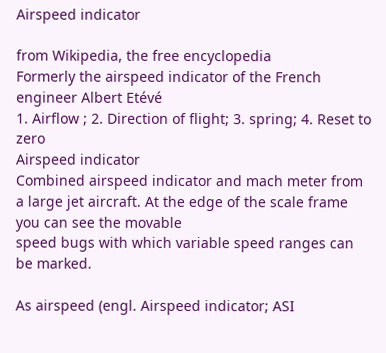Airspeed indicator

from Wikipedia, the free encyclopedia
Formerly the airspeed indicator of the French engineer Albert Etévé
1. Airflow ; 2. Direction of flight; 3. spring; 4. Reset to zero
Airspeed indicator
Combined airspeed indicator and mach meter from a large jet aircraft. At the edge of the scale frame you can see the movable
speed bugs with which variable speed ranges can be marked.

As airspeed (engl. Airspeed indicator; ASI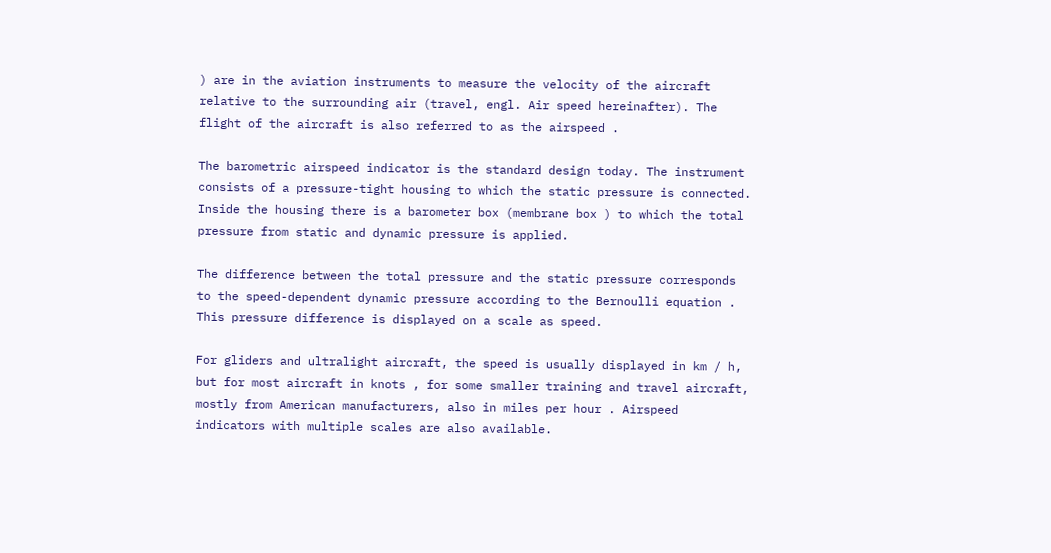) are in the aviation instruments to measure the velocity of the aircraft relative to the surrounding air (travel, engl. Air speed hereinafter). The flight of the aircraft is also referred to as the airspeed .

The barometric airspeed indicator is the standard design today. The instrument consists of a pressure-tight housing to which the static pressure is connected. Inside the housing there is a barometer box (membrane box ) to which the total pressure from static and dynamic pressure is applied.

The difference between the total pressure and the static pressure corresponds to the speed-dependent dynamic pressure according to the Bernoulli equation . This pressure difference is displayed on a scale as speed.

For gliders and ultralight aircraft, the speed is usually displayed in km / h, but for most aircraft in knots , for some smaller training and travel aircraft, mostly from American manufacturers, also in miles per hour . Airspeed indicators with multiple scales are also available.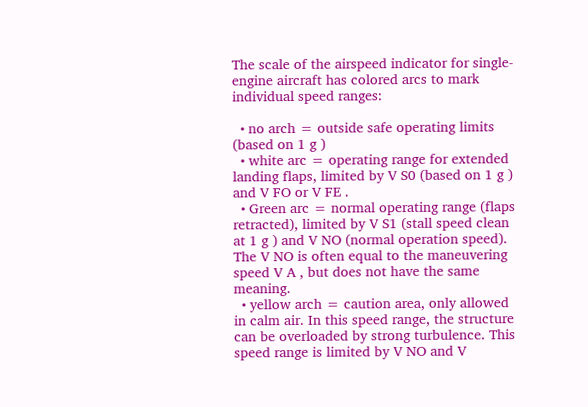The scale of the airspeed indicator for single-engine aircraft has colored arcs to mark individual speed ranges:

  • no arch = outside safe operating limits (based on 1 g )
  • white arc = operating range for extended landing flaps, limited by V S0 (based on 1 g ) and V FO or V FE .
  • Green arc = normal operating range (flaps retracted), limited by V S1 (stall speed clean at 1 g ) and V NO (normal operation speed). The V NO is often equal to the maneuvering speed V A , but does not have the same meaning.
  • yellow arch = caution area, only allowed in calm air. In this speed range, the structure can be overloaded by strong turbulence. This speed range is limited by V NO and V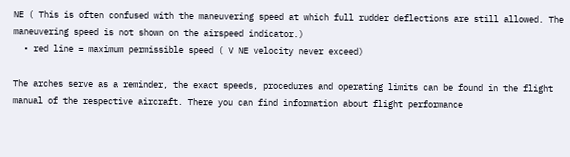NE ( This is often confused with the maneuvering speed at which full rudder deflections are still allowed. The maneuvering speed is not shown on the airspeed indicator.)
  • red line = maximum permissible speed ( V NE velocity never exceed)

The arches serve as a reminder, the exact speeds, procedures and operating limits can be found in the flight manual of the respective aircraft. There you can find information about flight performance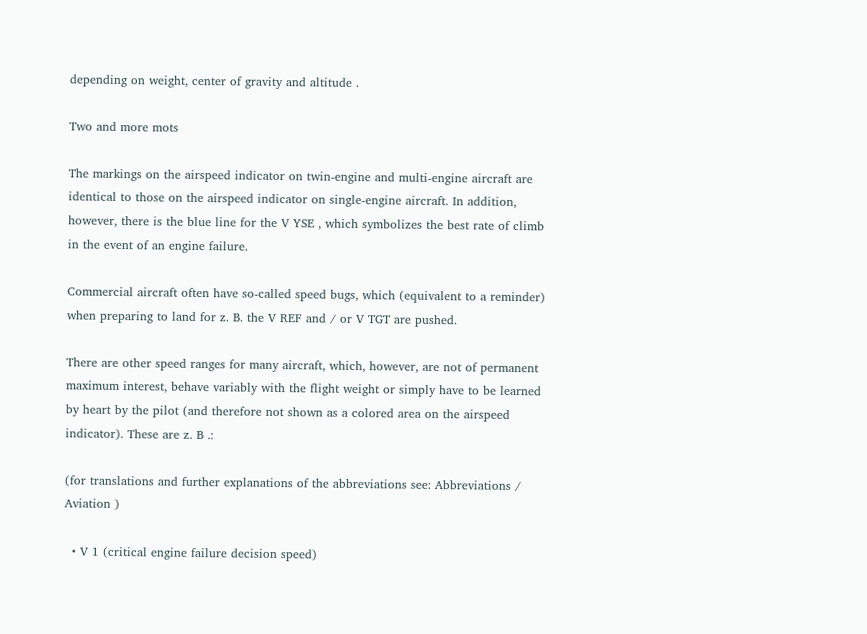depending on weight, center of gravity and altitude .

Two and more mots

The markings on the airspeed indicator on twin-engine and multi-engine aircraft are identical to those on the airspeed indicator on single-engine aircraft. In addition, however, there is the blue line for the V YSE , which symbolizes the best rate of climb in the event of an engine failure.

Commercial aircraft often have so-called speed bugs, which (equivalent to a reminder) when preparing to land for z. B. the V REF and / or V TGT are pushed.

There are other speed ranges for many aircraft, which, however, are not of permanent maximum interest, behave variably with the flight weight or simply have to be learned by heart by the pilot (and therefore not shown as a colored area on the airspeed indicator). These are z. B .:

(for translations and further explanations of the abbreviations see: Abbreviations / Aviation )

  • V 1 (critical engine failure decision speed)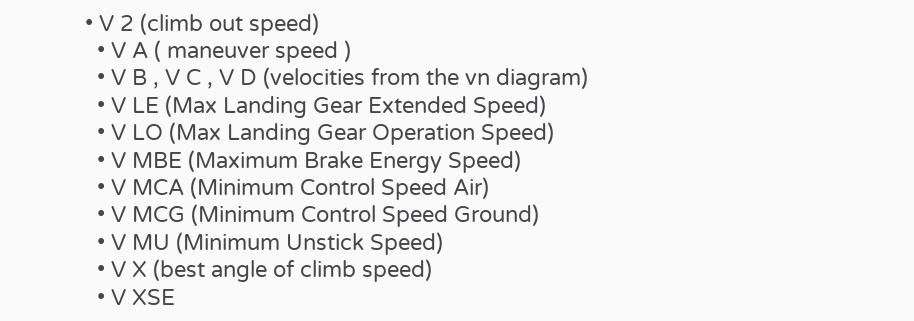• V 2 (climb out speed)
  • V A ( maneuver speed )
  • V B , V C , V D (velocities from the vn diagram)
  • V LE (Max Landing Gear Extended Speed)
  • V LO (Max Landing Gear Operation Speed)
  • V MBE (Maximum Brake Energy Speed)
  • V MCA (Minimum Control Speed Air)
  • V MCG (Minimum Control Speed Ground)
  • V MU (Minimum Unstick Speed)
  • V X (best angle of climb speed)
  • V XSE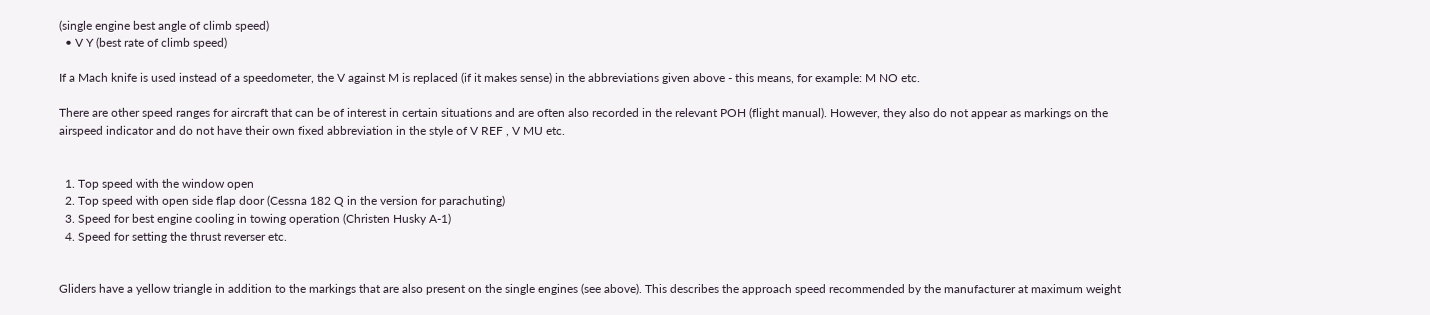(single engine best angle of climb speed)
  • V Y (best rate of climb speed)

If a Mach knife is used instead of a speedometer, the V against M is replaced (if it makes sense) in the abbreviations given above - this means, for example: M NO etc.

There are other speed ranges for aircraft that can be of interest in certain situations and are often also recorded in the relevant POH (flight manual). However, they also do not appear as markings on the airspeed indicator and do not have their own fixed abbreviation in the style of V REF , V MU etc.


  1. Top speed with the window open
  2. Top speed with open side flap door (Cessna 182 Q in the version for parachuting)
  3. Speed for best engine cooling in towing operation (Christen Husky A-1)
  4. Speed for setting the thrust reverser etc.


Gliders have a yellow triangle in addition to the markings that are also present on the single engines (see above). This describes the approach speed recommended by the manufacturer at maximum weight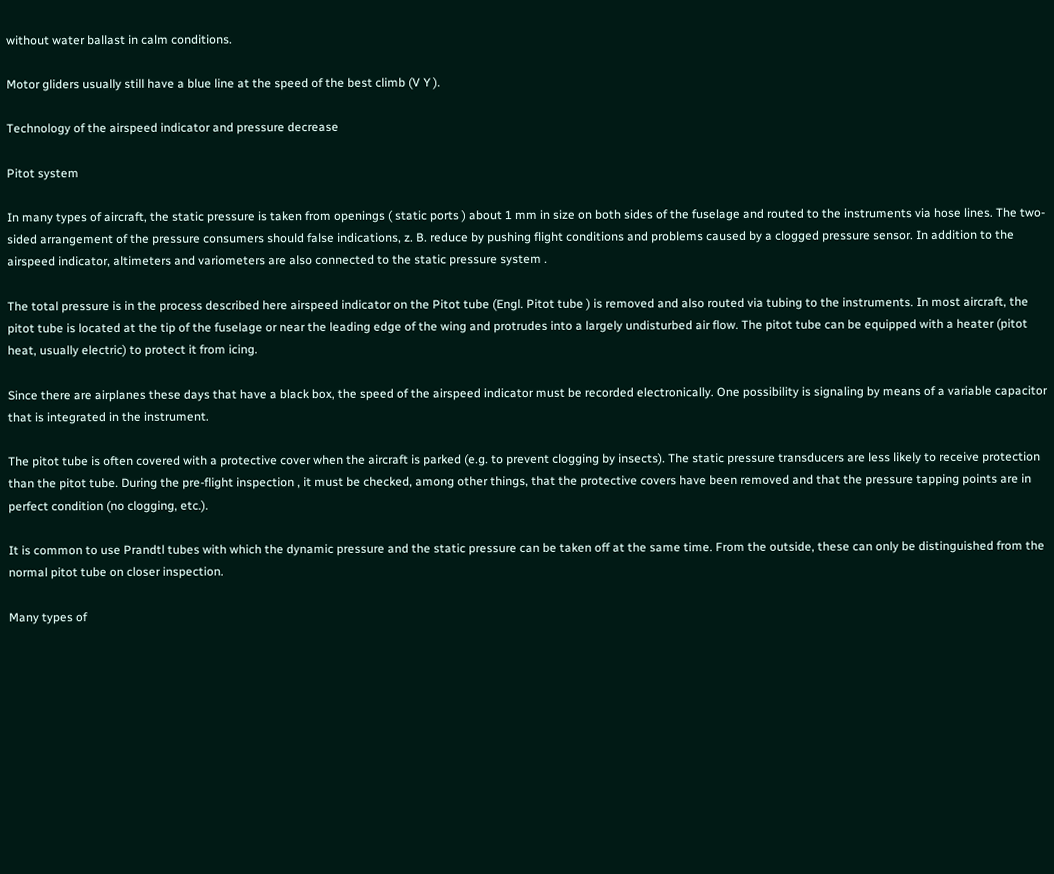without water ballast in calm conditions.

Motor gliders usually still have a blue line at the speed of the best climb (V Y ).

Technology of the airspeed indicator and pressure decrease

Pitot system

In many types of aircraft, the static pressure is taken from openings ( static ports ) about 1 mm in size on both sides of the fuselage and routed to the instruments via hose lines. The two-sided arrangement of the pressure consumers should false indications, z. B. reduce by pushing flight conditions and problems caused by a clogged pressure sensor. In addition to the airspeed indicator, altimeters and variometers are also connected to the static pressure system .

The total pressure is in the process described here airspeed indicator on the Pitot tube (Engl. Pitot tube ) is removed and also routed via tubing to the instruments. In most aircraft, the pitot tube is located at the tip of the fuselage or near the leading edge of the wing and protrudes into a largely undisturbed air flow. The pitot tube can be equipped with a heater (pitot heat, usually electric) to protect it from icing.

Since there are airplanes these days that have a black box, the speed of the airspeed indicator must be recorded electronically. One possibility is signaling by means of a variable capacitor that is integrated in the instrument.

The pitot tube is often covered with a protective cover when the aircraft is parked (e.g. to prevent clogging by insects). The static pressure transducers are less likely to receive protection than the pitot tube. During the pre-flight inspection , it must be checked, among other things, that the protective covers have been removed and that the pressure tapping points are in perfect condition (no clogging, etc.).

It is common to use Prandtl tubes with which the dynamic pressure and the static pressure can be taken off at the same time. From the outside, these can only be distinguished from the normal pitot tube on closer inspection.

Many types of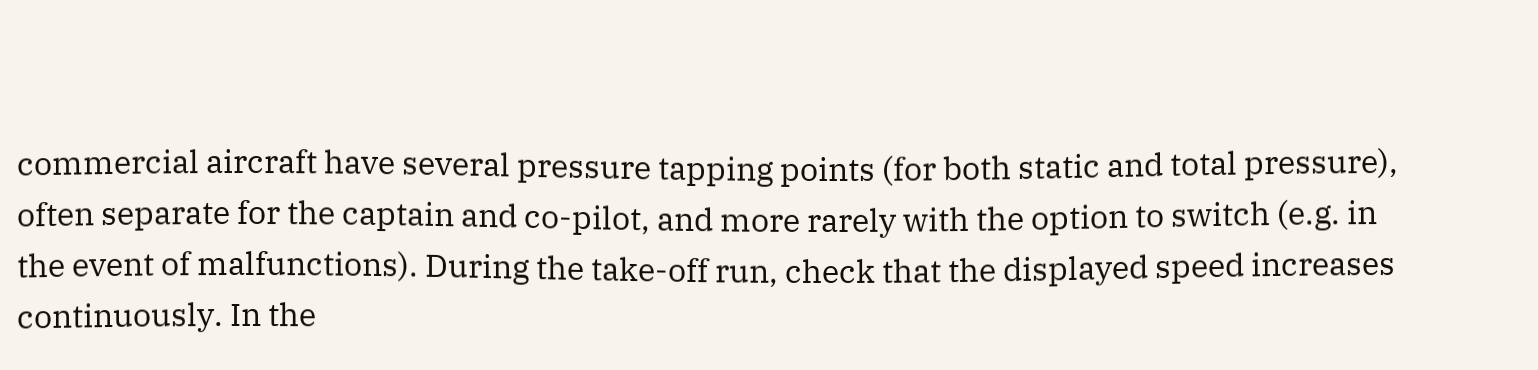commercial aircraft have several pressure tapping points (for both static and total pressure), often separate for the captain and co-pilot, and more rarely with the option to switch (e.g. in the event of malfunctions). During the take-off run, check that the displayed speed increases continuously. In the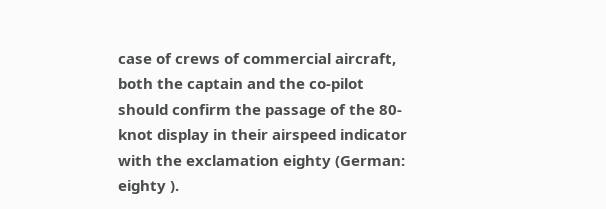case of crews of commercial aircraft, both the captain and the co-pilot should confirm the passage of the 80-knot display in their airspeed indicator with the exclamation eighty (German: eighty ).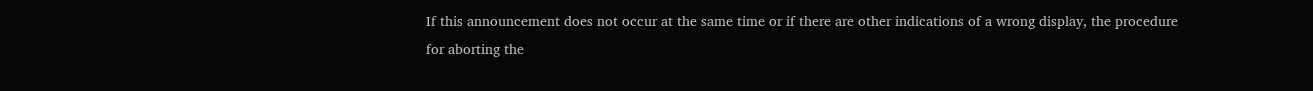If this announcement does not occur at the same time or if there are other indications of a wrong display, the procedure for aborting the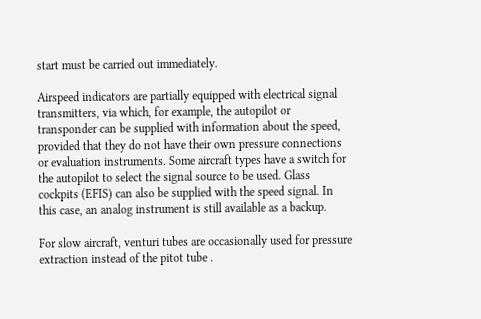start must be carried out immediately.

Airspeed indicators are partially equipped with electrical signal transmitters, via which, for example, the autopilot or transponder can be supplied with information about the speed, provided that they do not have their own pressure connections or evaluation instruments. Some aircraft types have a switch for the autopilot to select the signal source to be used. Glass cockpits (EFIS) can also be supplied with the speed signal. In this case, an analog instrument is still available as a backup.

For slow aircraft, venturi tubes are occasionally used for pressure extraction instead of the pitot tube .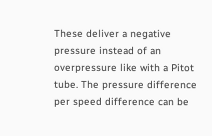These deliver a negative pressure instead of an overpressure like with a Pitot tube. The pressure difference per speed difference can be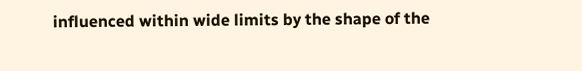influenced within wide limits by the shape of the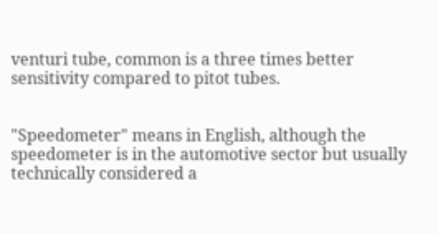venturi tube, common is a three times better sensitivity compared to pitot tubes.


"Speedometer" means in English, although the speedometer is in the automotive sector but usually technically considered a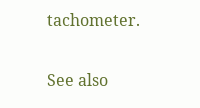tachometer.

See also